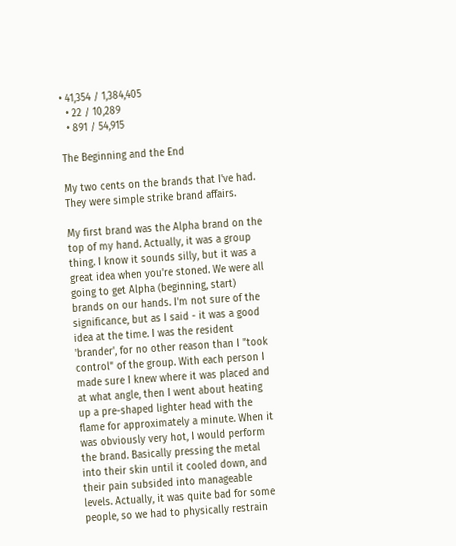• 41,354 / 1,384,405
  • 22 / 10,289
  • 891 / 54,915

The Beginning and the End

My two cents on the brands that I've had. They were simple strike brand affairs.

My first brand was the Alpha brand on the top of my hand. Actually, it was a group thing. I know it sounds silly, but it was a great idea when you're stoned. We were all going to get Alpha (beginning, start) brands on our hands. I'm not sure of the significance, but as I said - it was a good idea at the time. I was the resident 'brander', for no other reason than I "took control" of the group. With each person I made sure I knew where it was placed and at what angle, then I went about heating up a pre-shaped lighter head with the flame for approximately a minute. When it was obviously very hot, I would perform the brand. Basically pressing the metal into their skin until it cooled down, and their pain subsided into manageable levels. Actually, it was quite bad for some people, so we had to physically restrain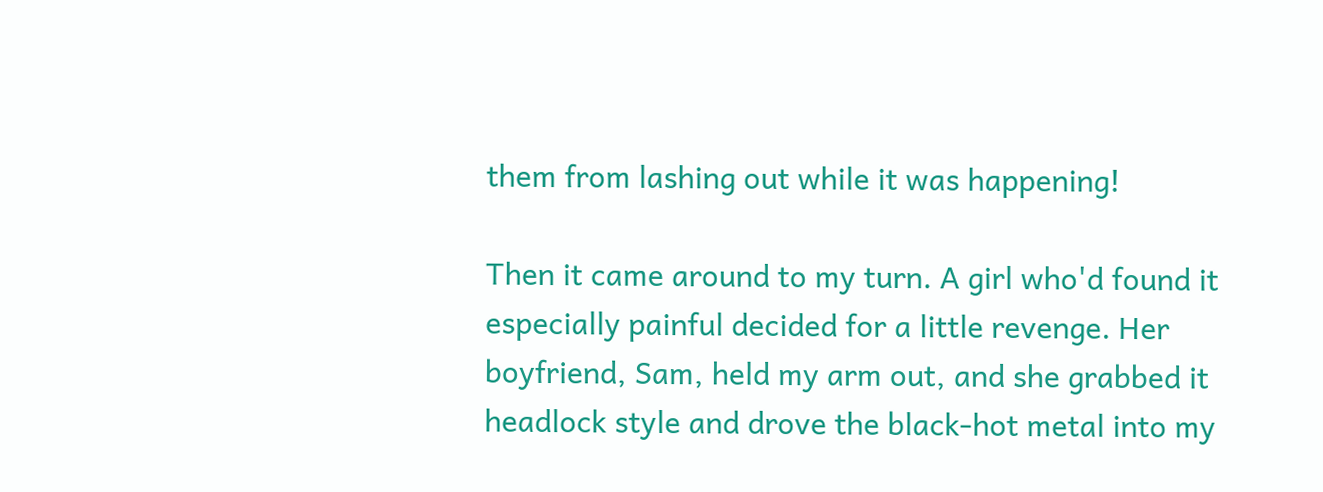them from lashing out while it was happening!

Then it came around to my turn. A girl who'd found it especially painful decided for a little revenge. Her boyfriend, Sam, held my arm out, and she grabbed it headlock style and drove the black-hot metal into my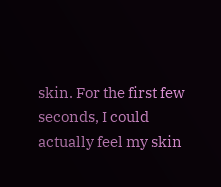skin. For the first few seconds, I could actually feel my skin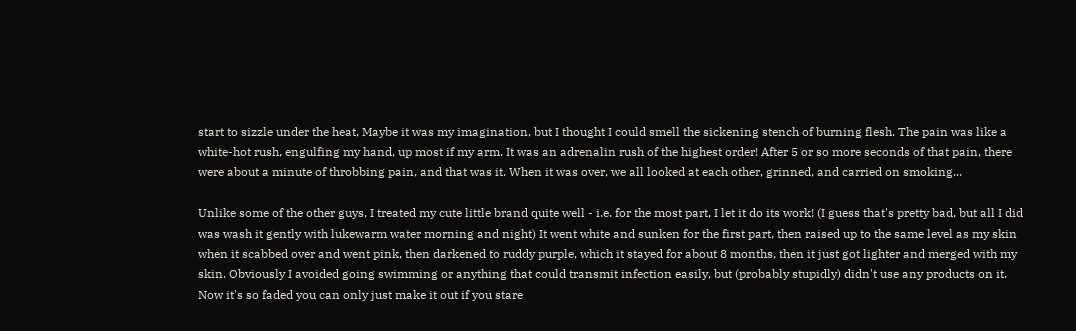start to sizzle under the heat, Maybe it was my imagination, but I thought I could smell the sickening stench of burning flesh. The pain was like a white-hot rush, engulfing my hand, up most if my arm. It was an adrenalin rush of the highest order! After 5 or so more seconds of that pain, there were about a minute of throbbing pain, and that was it. When it was over, we all looked at each other, grinned, and carried on smoking...

Unlike some of the other guys, I treated my cute little brand quite well - i.e. for the most part, I let it do its work! (I guess that's pretty bad, but all I did was wash it gently with lukewarm water morning and night) It went white and sunken for the first part, then raised up to the same level as my skin when it scabbed over and went pink, then darkened to ruddy purple, which it stayed for about 8 months, then it just got lighter and merged with my skin. Obviously I avoided going swimming or anything that could transmit infection easily, but (probably stupidly) didn't use any products on it. Now it's so faded you can only just make it out if you stare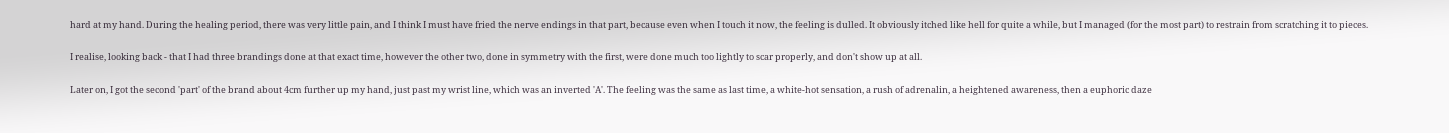hard at my hand. During the healing period, there was very little pain, and I think I must have fried the nerve endings in that part, because even when I touch it now, the feeling is dulled. It obviously itched like hell for quite a while, but I managed (for the most part) to restrain from scratching it to pieces.

I realise, looking back - that I had three brandings done at that exact time, however the other two, done in symmetry with the first, were done much too lightly to scar properly, and don't show up at all.

Later on, I got the second 'part' of the brand about 4cm further up my hand, just past my wrist line, which was an inverted 'A'. The feeling was the same as last time, a white-hot sensation, a rush of adrenalin, a heightened awareness, then a euphoric daze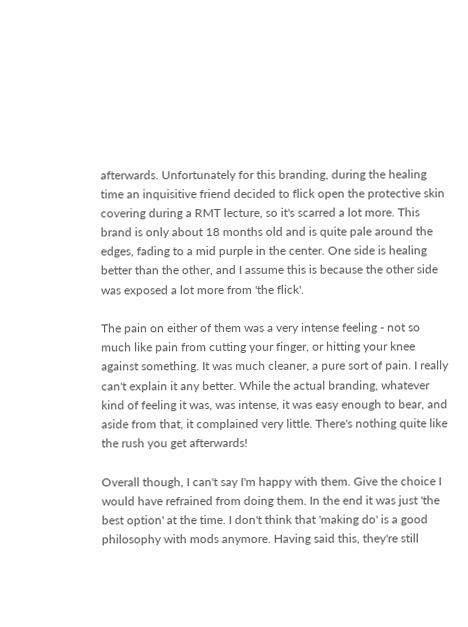afterwards. Unfortunately for this branding, during the healing time an inquisitive friend decided to flick open the protective skin covering during a RMT lecture, so it's scarred a lot more. This brand is only about 18 months old and is quite pale around the edges, fading to a mid purple in the center. One side is healing better than the other, and I assume this is because the other side was exposed a lot more from 'the flick'.

The pain on either of them was a very intense feeling - not so much like pain from cutting your finger, or hitting your knee against something. It was much cleaner, a pure sort of pain. I really can't explain it any better. While the actual branding, whatever kind of feeling it was, was intense, it was easy enough to bear, and aside from that, it complained very little. There's nothing quite like the rush you get afterwards!

Overall though, I can't say I'm happy with them. Give the choice I would have refrained from doing them. In the end it was just 'the best option' at the time. I don't think that 'making do' is a good philosophy with mods anymore. Having said this, they're still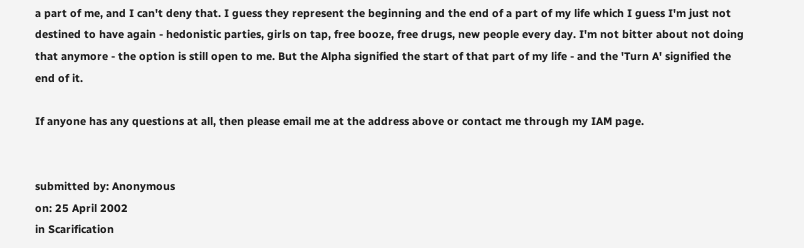a part of me, and I can't deny that. I guess they represent the beginning and the end of a part of my life which I guess I'm just not destined to have again - hedonistic parties, girls on tap, free booze, free drugs, new people every day. I'm not bitter about not doing that anymore - the option is still open to me. But the Alpha signified the start of that part of my life - and the 'Turn A' signified the end of it.

If anyone has any questions at all, then please email me at the address above or contact me through my IAM page.


submitted by: Anonymous
on: 25 April 2002
in Scarification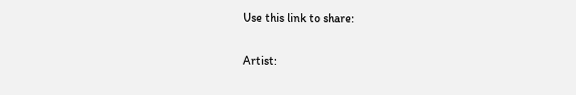Use this link to share:

Artist: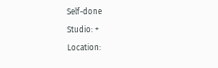Self-done
Studio: +
Location: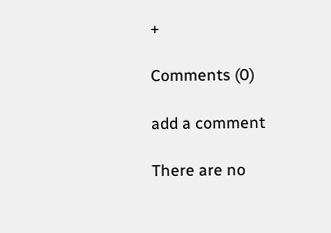+

Comments (0)

add a comment

There are no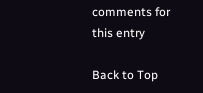comments for this entry

Back to Top